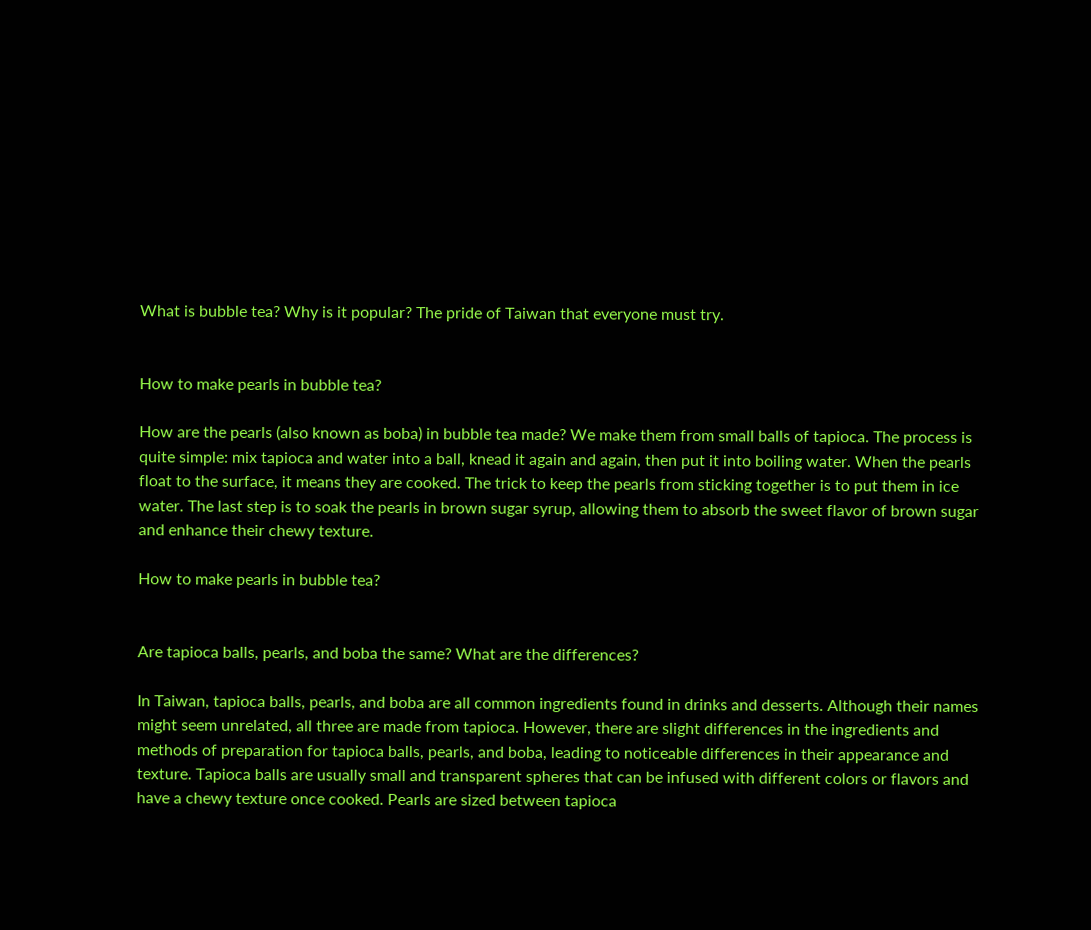What is bubble tea? Why is it popular? The pride of Taiwan that everyone must try.


How to make pearls in bubble tea?

How are the pearls (also known as boba) in bubble tea made? We make them from small balls of tapioca. The process is quite simple: mix tapioca and water into a ball, knead it again and again, then put it into boiling water. When the pearls float to the surface, it means they are cooked. The trick to keep the pearls from sticking together is to put them in ice water. The last step is to soak the pearls in brown sugar syrup, allowing them to absorb the sweet flavor of brown sugar and enhance their chewy texture.

How to make pearls in bubble tea?


Are tapioca balls, pearls, and boba the same? What are the differences?

In Taiwan, tapioca balls, pearls, and boba are all common ingredients found in drinks and desserts. Although their names might seem unrelated, all three are made from tapioca. However, there are slight differences in the ingredients and methods of preparation for tapioca balls, pearls, and boba, leading to noticeable differences in their appearance and texture. Tapioca balls are usually small and transparent spheres that can be infused with different colors or flavors and have a chewy texture once cooked. Pearls are sized between tapioca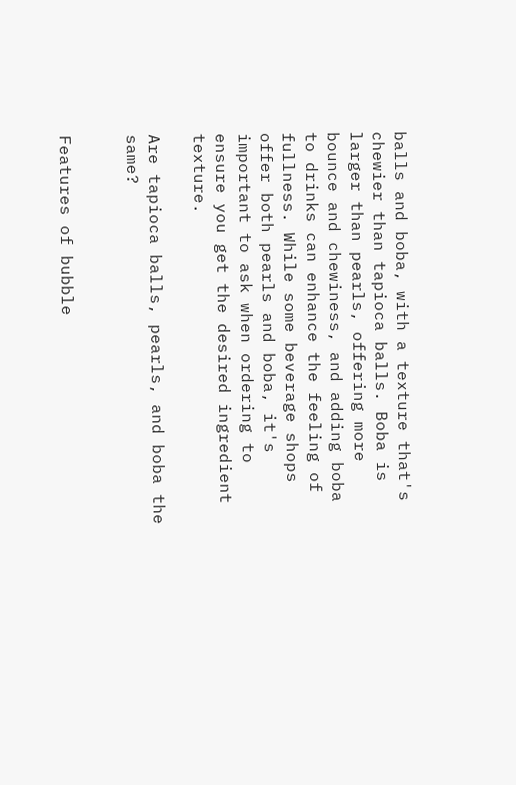balls and boba, with a texture that's chewier than tapioca balls. Boba is larger than pearls, offering more bounce and chewiness, and adding boba to drinks can enhance the feeling of fullness. While some beverage shops offer both pearls and boba, it's important to ask when ordering to ensure you get the desired ingredient texture.

Are tapioca balls, pearls, and boba the same?


Features of bubble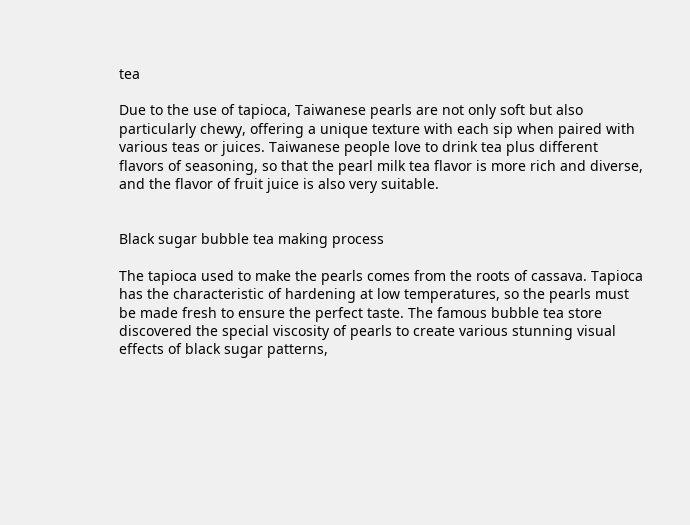tea

Due to the use of tapioca, Taiwanese pearls are not only soft but also particularly chewy, offering a unique texture with each sip when paired with various teas or juices. Taiwanese people love to drink tea plus different flavors of seasoning, so that the pearl milk tea flavor is more rich and diverse, and the flavor of fruit juice is also very suitable.


Black sugar bubble tea making process

The tapioca used to make the pearls comes from the roots of cassava. Tapioca has the characteristic of hardening at low temperatures, so the pearls must be made fresh to ensure the perfect taste. The famous bubble tea store discovered the special viscosity of pearls to create various stunning visual effects of black sugar patterns,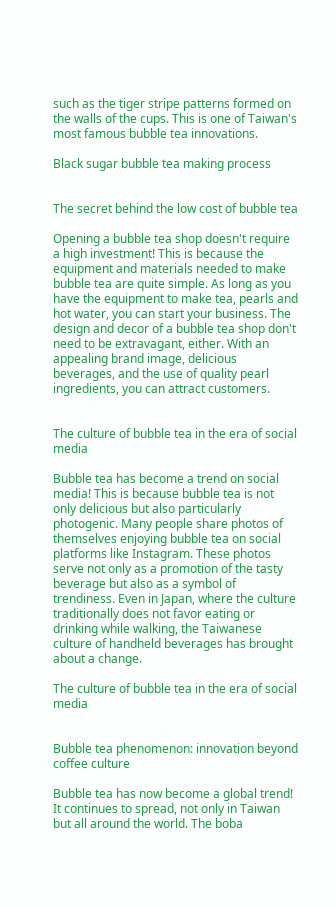such as the tiger stripe patterns formed on the walls of the cups. This is one of Taiwan's most famous bubble tea innovations.

Black sugar bubble tea making process


The secret behind the low cost of bubble tea

Opening a bubble tea shop doesn't require a high investment! This is because the equipment and materials needed to make bubble tea are quite simple. As long as you have the equipment to make tea, pearls and hot water, you can start your business. The design and decor of a bubble tea shop don't need to be extravagant, either. With an appealing brand image, delicious beverages, and the use of quality pearl ingredients, you can attract customers.


The culture of bubble tea in the era of social media

Bubble tea has become a trend on social media! This is because bubble tea is not only delicious but also particularly photogenic. Many people share photos of themselves enjoying bubble tea on social platforms like Instagram. These photos serve not only as a promotion of the tasty beverage but also as a symbol of trendiness. Even in Japan, where the culture traditionally does not favor eating or drinking while walking, the Taiwanese culture of handheld beverages has brought about a change.

The culture of bubble tea in the era of social media


Bubble tea phenomenon: innovation beyond coffee culture

Bubble tea has now become a global trend! It continues to spread, not only in Taiwan but all around the world. The boba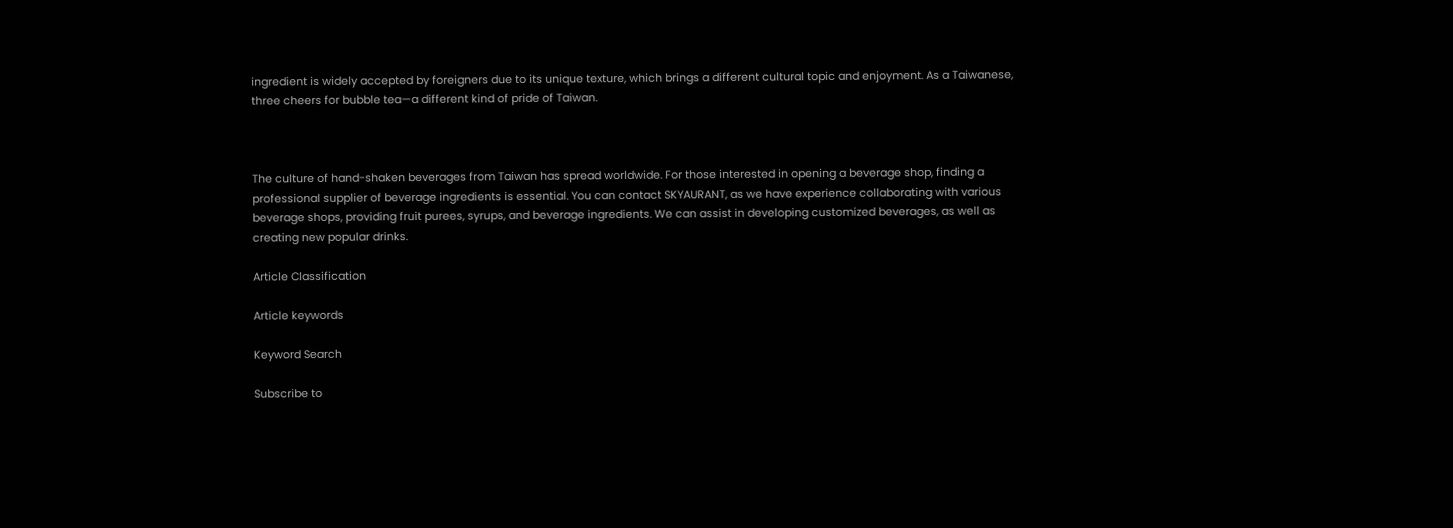ingredient is widely accepted by foreigners due to its unique texture, which brings a different cultural topic and enjoyment. As a Taiwanese, three cheers for bubble tea—a different kind of pride of Taiwan.



The culture of hand-shaken beverages from Taiwan has spread worldwide. For those interested in opening a beverage shop, finding a professional supplier of beverage ingredients is essential. You can contact SKYAURANT, as we have experience collaborating with various beverage shops, providing fruit purees, syrups, and beverage ingredients. We can assist in developing customized beverages, as well as creating new popular drinks.

Article Classification

Article keywords

Keyword Search

Subscribe to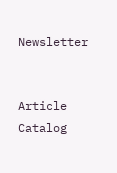Newsletter


Article Catalog